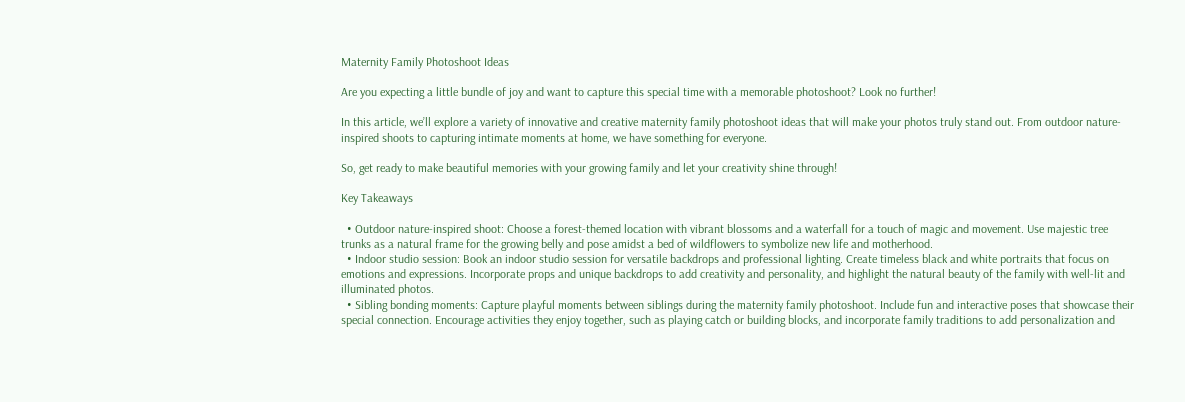Maternity Family Photoshoot Ideas

Are you expecting a little bundle of joy and want to capture this special time with a memorable photoshoot? Look no further!

In this article, we’ll explore a variety of innovative and creative maternity family photoshoot ideas that will make your photos truly stand out. From outdoor nature-inspired shoots to capturing intimate moments at home, we have something for everyone.

So, get ready to make beautiful memories with your growing family and let your creativity shine through!

Key Takeaways

  • Outdoor nature-inspired shoot: Choose a forest-themed location with vibrant blossoms and a waterfall for a touch of magic and movement. Use majestic tree trunks as a natural frame for the growing belly and pose amidst a bed of wildflowers to symbolize new life and motherhood.
  • Indoor studio session: Book an indoor studio session for versatile backdrops and professional lighting. Create timeless black and white portraits that focus on emotions and expressions. Incorporate props and unique backdrops to add creativity and personality, and highlight the natural beauty of the family with well-lit and illuminated photos.
  • Sibling bonding moments: Capture playful moments between siblings during the maternity family photoshoot. Include fun and interactive poses that showcase their special connection. Encourage activities they enjoy together, such as playing catch or building blocks, and incorporate family traditions to add personalization and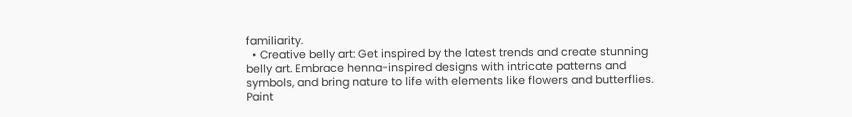familiarity.
  • Creative belly art: Get inspired by the latest trends and create stunning belly art. Embrace henna-inspired designs with intricate patterns and symbols, and bring nature to life with elements like flowers and butterflies. Paint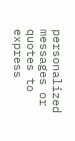personalized messages or quotes to express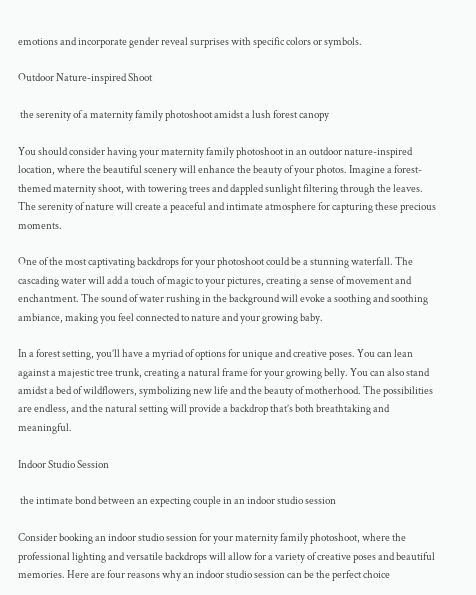emotions and incorporate gender reveal surprises with specific colors or symbols.

Outdoor Nature-inspired Shoot

 the serenity of a maternity family photoshoot amidst a lush forest canopy

You should consider having your maternity family photoshoot in an outdoor nature-inspired location, where the beautiful scenery will enhance the beauty of your photos. Imagine a forest-themed maternity shoot, with towering trees and dappled sunlight filtering through the leaves. The serenity of nature will create a peaceful and intimate atmosphere for capturing these precious moments.

One of the most captivating backdrops for your photoshoot could be a stunning waterfall. The cascading water will add a touch of magic to your pictures, creating a sense of movement and enchantment. The sound of water rushing in the background will evoke a soothing and soothing ambiance, making you feel connected to nature and your growing baby.

In a forest setting, you’ll have a myriad of options for unique and creative poses. You can lean against a majestic tree trunk, creating a natural frame for your growing belly. You can also stand amidst a bed of wildflowers, symbolizing new life and the beauty of motherhood. The possibilities are endless, and the natural setting will provide a backdrop that’s both breathtaking and meaningful.

Indoor Studio Session

 the intimate bond between an expecting couple in an indoor studio session

Consider booking an indoor studio session for your maternity family photoshoot, where the professional lighting and versatile backdrops will allow for a variety of creative poses and beautiful memories. Here are four reasons why an indoor studio session can be the perfect choice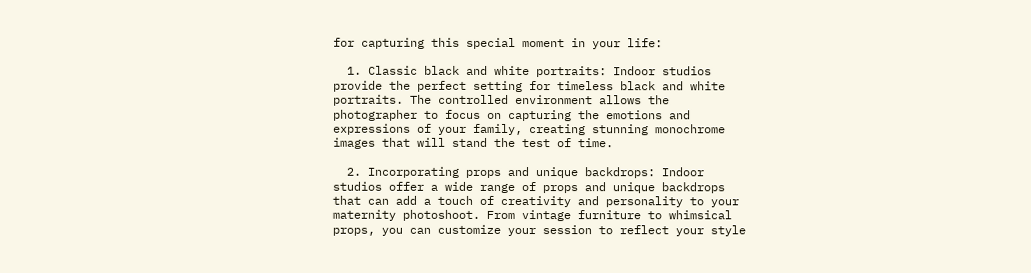for capturing this special moment in your life:

  1. Classic black and white portraits: Indoor studios provide the perfect setting for timeless black and white portraits. The controlled environment allows the photographer to focus on capturing the emotions and expressions of your family, creating stunning monochrome images that will stand the test of time.

  2. Incorporating props and unique backdrops: Indoor studios offer a wide range of props and unique backdrops that can add a touch of creativity and personality to your maternity photoshoot. From vintage furniture to whimsical props, you can customize your session to reflect your style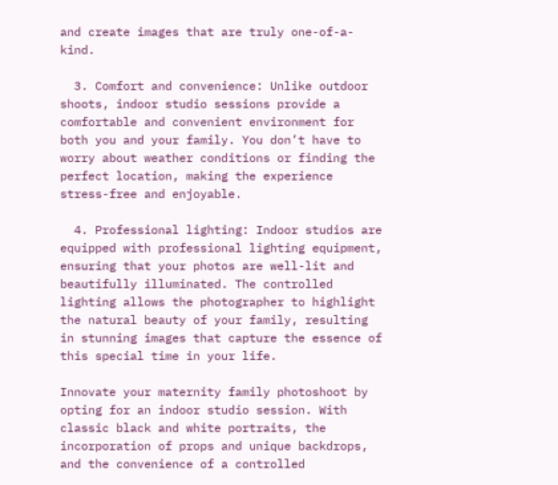and create images that are truly one-of-a-kind.

  3. Comfort and convenience: Unlike outdoor shoots, indoor studio sessions provide a comfortable and convenient environment for both you and your family. You don’t have to worry about weather conditions or finding the perfect location, making the experience stress-free and enjoyable.

  4. Professional lighting: Indoor studios are equipped with professional lighting equipment, ensuring that your photos are well-lit and beautifully illuminated. The controlled lighting allows the photographer to highlight the natural beauty of your family, resulting in stunning images that capture the essence of this special time in your life.

Innovate your maternity family photoshoot by opting for an indoor studio session. With classic black and white portraits, the incorporation of props and unique backdrops, and the convenience of a controlled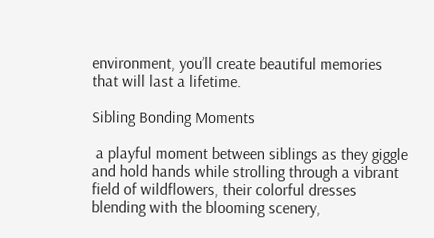environment, you’ll create beautiful memories that will last a lifetime.

Sibling Bonding Moments

 a playful moment between siblings as they giggle and hold hands while strolling through a vibrant field of wildflowers, their colorful dresses blending with the blooming scenery,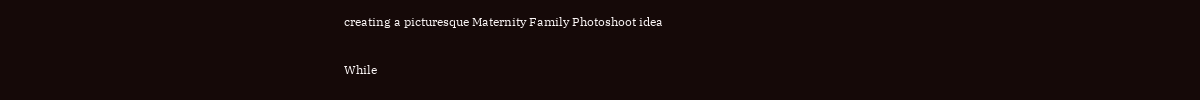creating a picturesque Maternity Family Photoshoot idea

While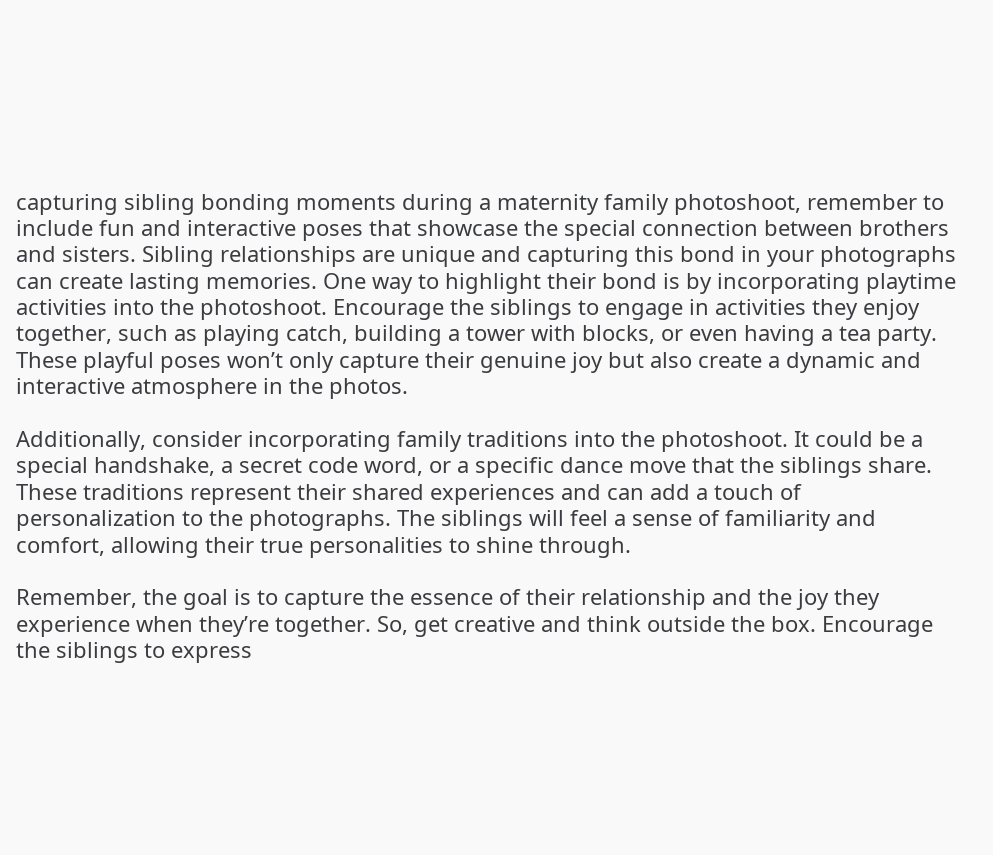capturing sibling bonding moments during a maternity family photoshoot, remember to include fun and interactive poses that showcase the special connection between brothers and sisters. Sibling relationships are unique and capturing this bond in your photographs can create lasting memories. One way to highlight their bond is by incorporating playtime activities into the photoshoot. Encourage the siblings to engage in activities they enjoy together, such as playing catch, building a tower with blocks, or even having a tea party. These playful poses won’t only capture their genuine joy but also create a dynamic and interactive atmosphere in the photos.

Additionally, consider incorporating family traditions into the photoshoot. It could be a special handshake, a secret code word, or a specific dance move that the siblings share. These traditions represent their shared experiences and can add a touch of personalization to the photographs. The siblings will feel a sense of familiarity and comfort, allowing their true personalities to shine through.

Remember, the goal is to capture the essence of their relationship and the joy they experience when they’re together. So, get creative and think outside the box. Encourage the siblings to express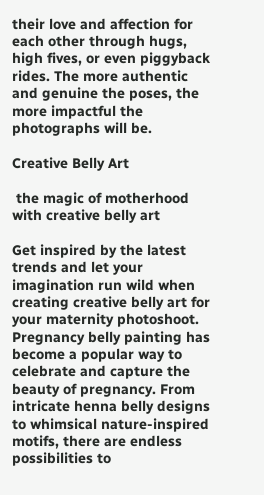their love and affection for each other through hugs, high fives, or even piggyback rides. The more authentic and genuine the poses, the more impactful the photographs will be.

Creative Belly Art

 the magic of motherhood with creative belly art

Get inspired by the latest trends and let your imagination run wild when creating creative belly art for your maternity photoshoot. Pregnancy belly painting has become a popular way to celebrate and capture the beauty of pregnancy. From intricate henna belly designs to whimsical nature-inspired motifs, there are endless possibilities to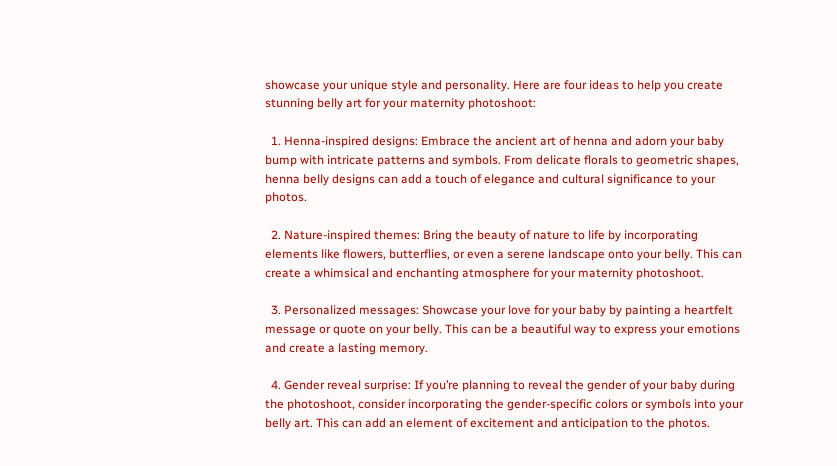showcase your unique style and personality. Here are four ideas to help you create stunning belly art for your maternity photoshoot:

  1. Henna-inspired designs: Embrace the ancient art of henna and adorn your baby bump with intricate patterns and symbols. From delicate florals to geometric shapes, henna belly designs can add a touch of elegance and cultural significance to your photos.

  2. Nature-inspired themes: Bring the beauty of nature to life by incorporating elements like flowers, butterflies, or even a serene landscape onto your belly. This can create a whimsical and enchanting atmosphere for your maternity photoshoot.

  3. Personalized messages: Showcase your love for your baby by painting a heartfelt message or quote on your belly. This can be a beautiful way to express your emotions and create a lasting memory.

  4. Gender reveal surprise: If you’re planning to reveal the gender of your baby during the photoshoot, consider incorporating the gender-specific colors or symbols into your belly art. This can add an element of excitement and anticipation to the photos.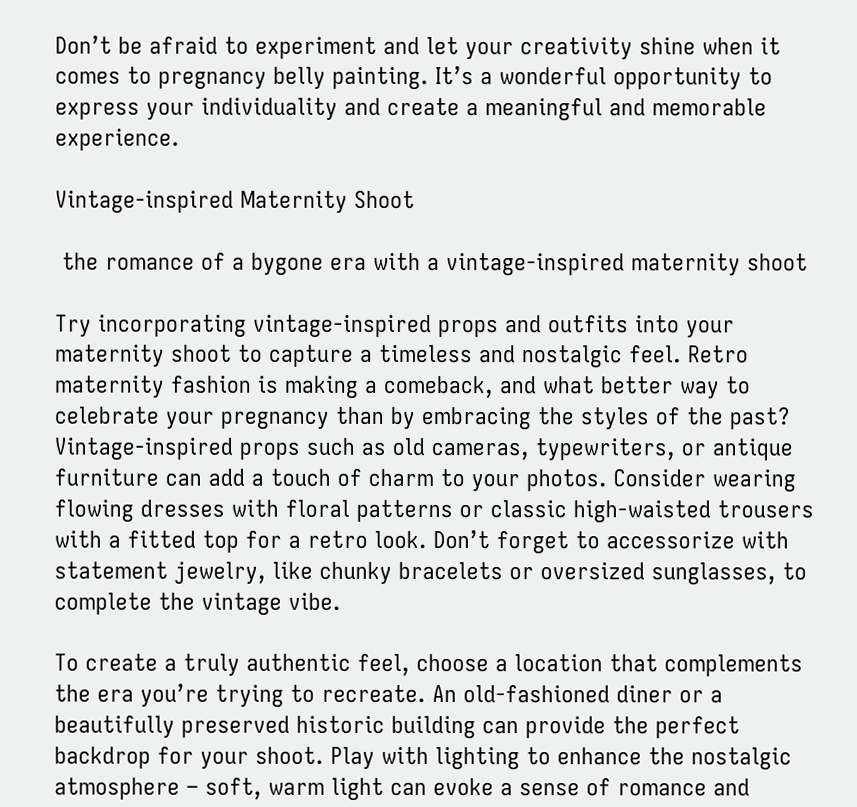Don’t be afraid to experiment and let your creativity shine when it comes to pregnancy belly painting. It’s a wonderful opportunity to express your individuality and create a meaningful and memorable experience.

Vintage-inspired Maternity Shoot

 the romance of a bygone era with a vintage-inspired maternity shoot

Try incorporating vintage-inspired props and outfits into your maternity shoot to capture a timeless and nostalgic feel. Retro maternity fashion is making a comeback, and what better way to celebrate your pregnancy than by embracing the styles of the past? Vintage-inspired props such as old cameras, typewriters, or antique furniture can add a touch of charm to your photos. Consider wearing flowing dresses with floral patterns or classic high-waisted trousers with a fitted top for a retro look. Don’t forget to accessorize with statement jewelry, like chunky bracelets or oversized sunglasses, to complete the vintage vibe.

To create a truly authentic feel, choose a location that complements the era you’re trying to recreate. An old-fashioned diner or a beautifully preserved historic building can provide the perfect backdrop for your shoot. Play with lighting to enhance the nostalgic atmosphere – soft, warm light can evoke a sense of romance and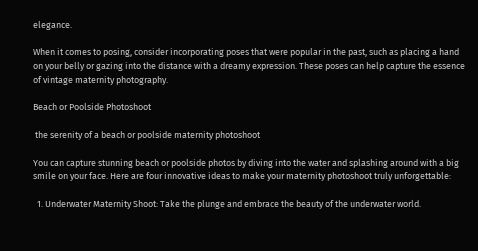elegance.

When it comes to posing, consider incorporating poses that were popular in the past, such as placing a hand on your belly or gazing into the distance with a dreamy expression. These poses can help capture the essence of vintage maternity photography.

Beach or Poolside Photoshoot

 the serenity of a beach or poolside maternity photoshoot

You can capture stunning beach or poolside photos by diving into the water and splashing around with a big smile on your face. Here are four innovative ideas to make your maternity photoshoot truly unforgettable:

  1. Underwater Maternity Shoot: Take the plunge and embrace the beauty of the underwater world.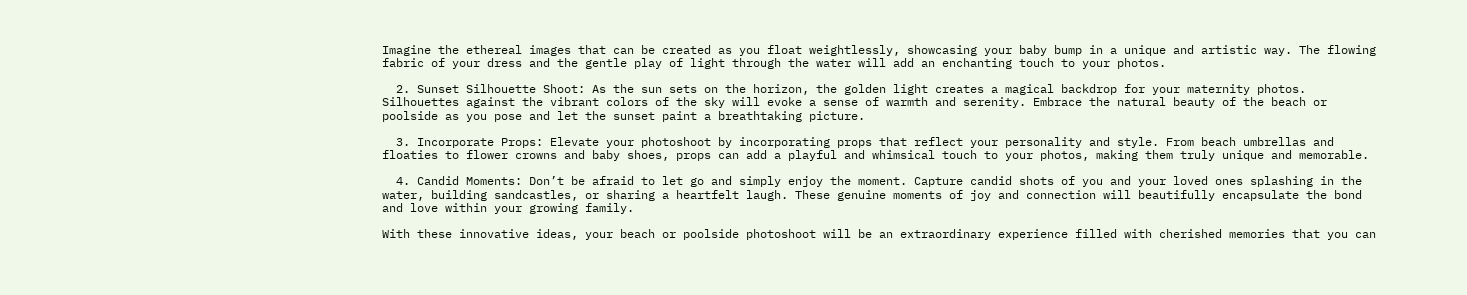Imagine the ethereal images that can be created as you float weightlessly, showcasing your baby bump in a unique and artistic way. The flowing fabric of your dress and the gentle play of light through the water will add an enchanting touch to your photos.

  2. Sunset Silhouette Shoot: As the sun sets on the horizon, the golden light creates a magical backdrop for your maternity photos. Silhouettes against the vibrant colors of the sky will evoke a sense of warmth and serenity. Embrace the natural beauty of the beach or poolside as you pose and let the sunset paint a breathtaking picture.

  3. Incorporate Props: Elevate your photoshoot by incorporating props that reflect your personality and style. From beach umbrellas and floaties to flower crowns and baby shoes, props can add a playful and whimsical touch to your photos, making them truly unique and memorable.

  4. Candid Moments: Don’t be afraid to let go and simply enjoy the moment. Capture candid shots of you and your loved ones splashing in the water, building sandcastles, or sharing a heartfelt laugh. These genuine moments of joy and connection will beautifully encapsulate the bond and love within your growing family.

With these innovative ideas, your beach or poolside photoshoot will be an extraordinary experience filled with cherished memories that you can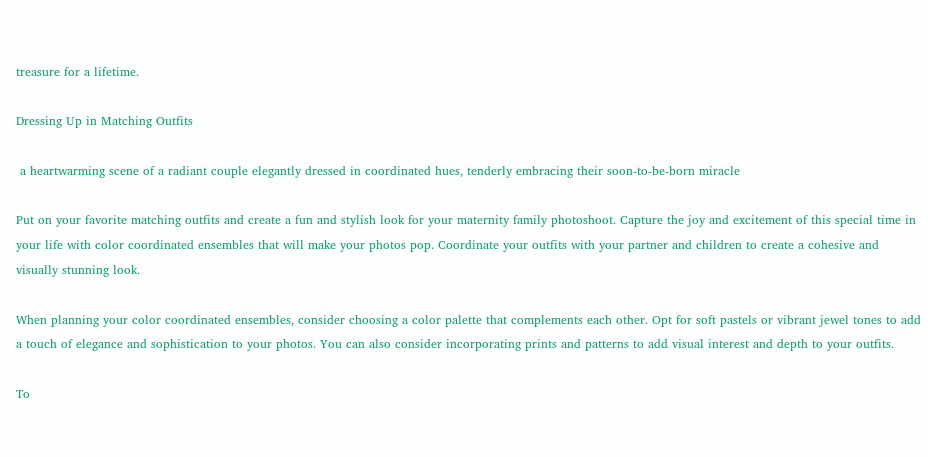treasure for a lifetime.

Dressing Up in Matching Outfits

 a heartwarming scene of a radiant couple elegantly dressed in coordinated hues, tenderly embracing their soon-to-be-born miracle

Put on your favorite matching outfits and create a fun and stylish look for your maternity family photoshoot. Capture the joy and excitement of this special time in your life with color coordinated ensembles that will make your photos pop. Coordinate your outfits with your partner and children to create a cohesive and visually stunning look.

When planning your color coordinated ensembles, consider choosing a color palette that complements each other. Opt for soft pastels or vibrant jewel tones to add a touch of elegance and sophistication to your photos. You can also consider incorporating prints and patterns to add visual interest and depth to your outfits.

To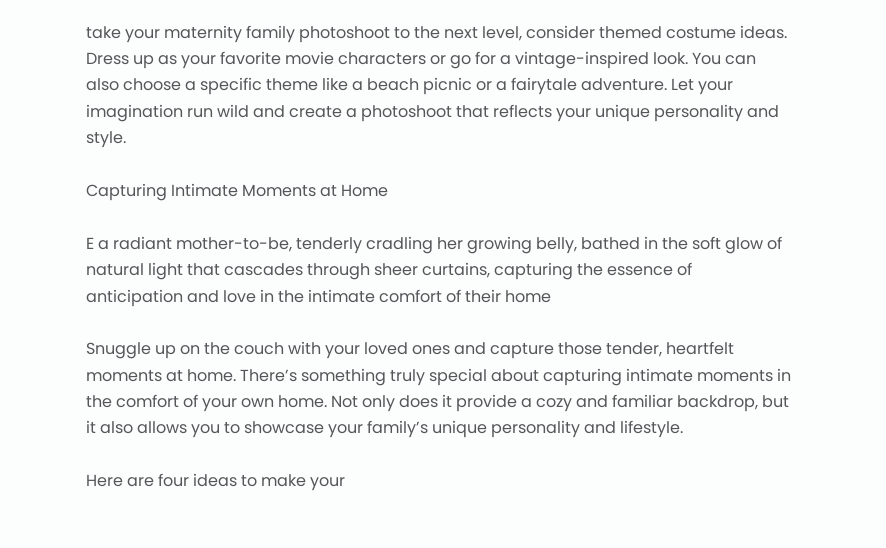take your maternity family photoshoot to the next level, consider themed costume ideas. Dress up as your favorite movie characters or go for a vintage-inspired look. You can also choose a specific theme like a beach picnic or a fairytale adventure. Let your imagination run wild and create a photoshoot that reflects your unique personality and style.

Capturing Intimate Moments at Home

E a radiant mother-to-be, tenderly cradling her growing belly, bathed in the soft glow of natural light that cascades through sheer curtains, capturing the essence of anticipation and love in the intimate comfort of their home

Snuggle up on the couch with your loved ones and capture those tender, heartfelt moments at home. There’s something truly special about capturing intimate moments in the comfort of your own home. Not only does it provide a cozy and familiar backdrop, but it also allows you to showcase your family’s unique personality and lifestyle.

Here are four ideas to make your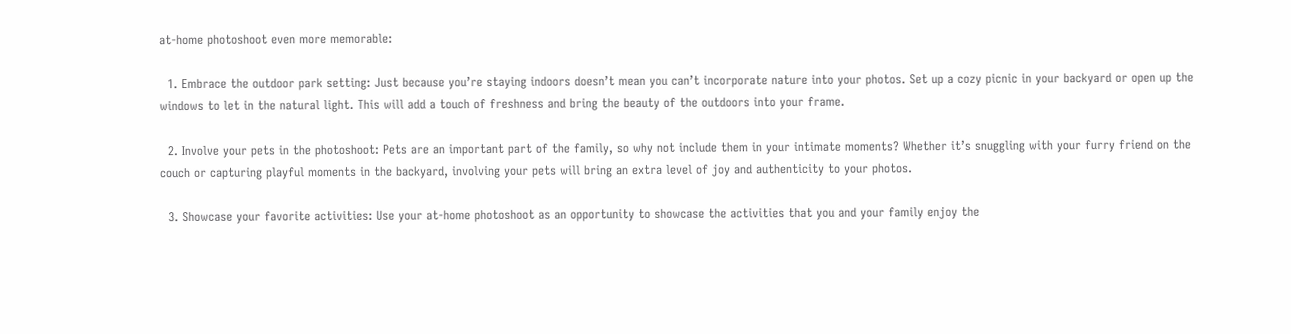at-home photoshoot even more memorable:

  1. Embrace the outdoor park setting: Just because you’re staying indoors doesn’t mean you can’t incorporate nature into your photos. Set up a cozy picnic in your backyard or open up the windows to let in the natural light. This will add a touch of freshness and bring the beauty of the outdoors into your frame.

  2. Involve your pets in the photoshoot: Pets are an important part of the family, so why not include them in your intimate moments? Whether it’s snuggling with your furry friend on the couch or capturing playful moments in the backyard, involving your pets will bring an extra level of joy and authenticity to your photos.

  3. Showcase your favorite activities: Use your at-home photoshoot as an opportunity to showcase the activities that you and your family enjoy the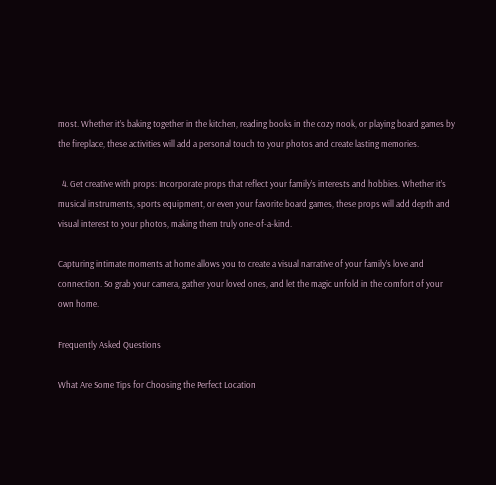most. Whether it’s baking together in the kitchen, reading books in the cozy nook, or playing board games by the fireplace, these activities will add a personal touch to your photos and create lasting memories.

  4. Get creative with props: Incorporate props that reflect your family’s interests and hobbies. Whether it’s musical instruments, sports equipment, or even your favorite board games, these props will add depth and visual interest to your photos, making them truly one-of-a-kind.

Capturing intimate moments at home allows you to create a visual narrative of your family’s love and connection. So grab your camera, gather your loved ones, and let the magic unfold in the comfort of your own home.

Frequently Asked Questions

What Are Some Tips for Choosing the Perfect Location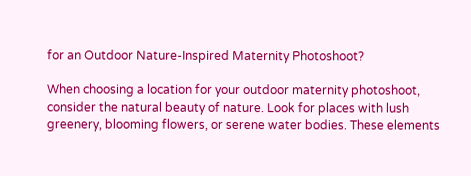for an Outdoor Nature-Inspired Maternity Photoshoot?

When choosing a location for your outdoor maternity photoshoot, consider the natural beauty of nature. Look for places with lush greenery, blooming flowers, or serene water bodies. These elements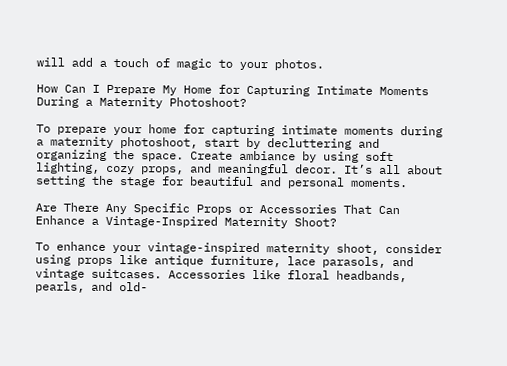will add a touch of magic to your photos.

How Can I Prepare My Home for Capturing Intimate Moments During a Maternity Photoshoot?

To prepare your home for capturing intimate moments during a maternity photoshoot, start by decluttering and organizing the space. Create ambiance by using soft lighting, cozy props, and meaningful decor. It’s all about setting the stage for beautiful and personal moments.

Are There Any Specific Props or Accessories That Can Enhance a Vintage-Inspired Maternity Shoot?

To enhance your vintage-inspired maternity shoot, consider using props like antique furniture, lace parasols, and vintage suitcases. Accessories like floral headbands, pearls, and old-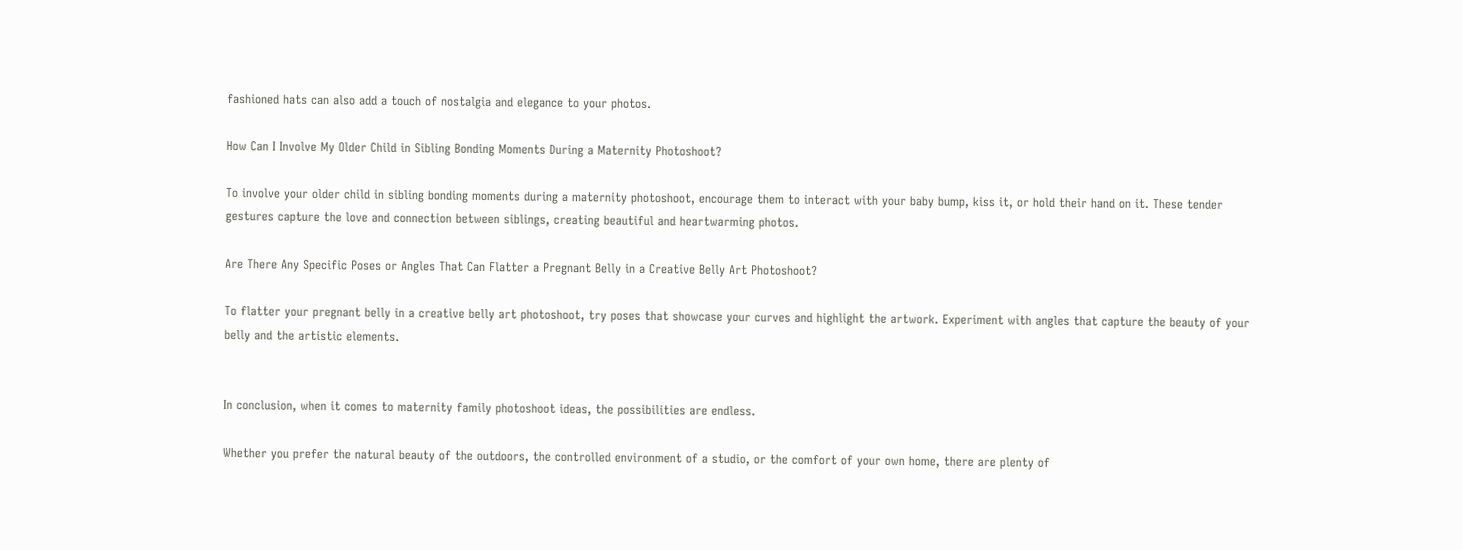fashioned hats can also add a touch of nostalgia and elegance to your photos.

How Can I Involve My Older Child in Sibling Bonding Moments During a Maternity Photoshoot?

To involve your older child in sibling bonding moments during a maternity photoshoot, encourage them to interact with your baby bump, kiss it, or hold their hand on it. These tender gestures capture the love and connection between siblings, creating beautiful and heartwarming photos.

Are There Any Specific Poses or Angles That Can Flatter a Pregnant Belly in a Creative Belly Art Photoshoot?

To flatter your pregnant belly in a creative belly art photoshoot, try poses that showcase your curves and highlight the artwork. Experiment with angles that capture the beauty of your belly and the artistic elements.


In conclusion, when it comes to maternity family photoshoot ideas, the possibilities are endless.

Whether you prefer the natural beauty of the outdoors, the controlled environment of a studio, or the comfort of your own home, there are plenty of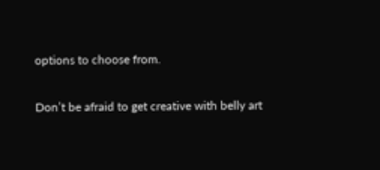options to choose from.

Don’t be afraid to get creative with belly art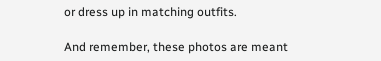or dress up in matching outfits.

And remember, these photos are meant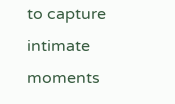to capture intimate moments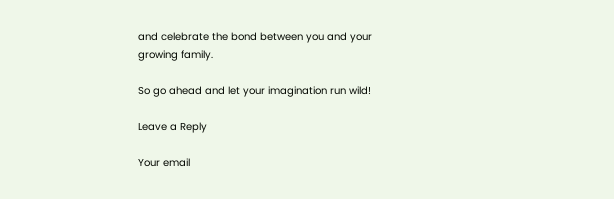and celebrate the bond between you and your growing family.

So go ahead and let your imagination run wild!

Leave a Reply

Your email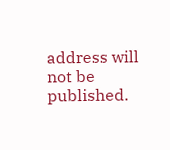address will not be published.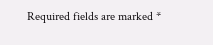Required fields are marked *